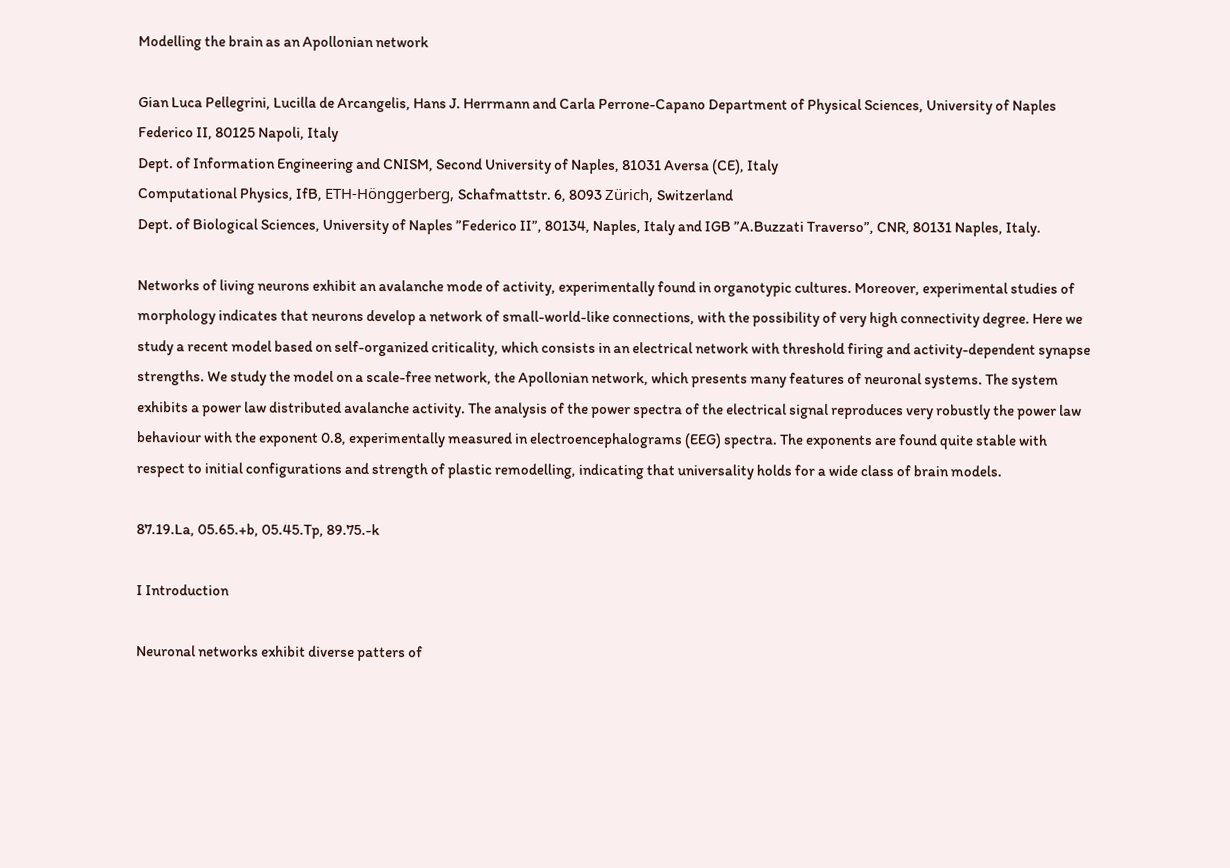Modelling the brain as an Apollonian network

Gian Luca Pellegrini, Lucilla de Arcangelis, Hans J. Herrmann and Carla Perrone-Capano Department of Physical Sciences, University of Naples Federico II, 80125 Napoli, Italy
Dept. of Information Engineering and CNISM, Second University of Naples, 81031 Aversa (CE), Italy
Computational Physics, IfB, ETH-Hönggerberg, Schafmattstr. 6, 8093 Zürich, Switzerland
Dept. of Biological Sciences, University of Naples ”Federico II”, 80134, Naples, Italy and IGB ”A.Buzzati Traverso”, CNR, 80131 Naples, Italy.

Networks of living neurons exhibit an avalanche mode of activity, experimentally found in organotypic cultures. Moreover, experimental studies of morphology indicates that neurons develop a network of small-world-like connections, with the possibility of very high connectivity degree. Here we study a recent model based on self-organized criticality, which consists in an electrical network with threshold firing and activity-dependent synapse strengths. We study the model on a scale-free network, the Apollonian network, which presents many features of neuronal systems. The system exhibits a power law distributed avalanche activity. The analysis of the power spectra of the electrical signal reproduces very robustly the power law behaviour with the exponent 0.8, experimentally measured in electroencephalograms (EEG) spectra. The exponents are found quite stable with respect to initial configurations and strength of plastic remodelling, indicating that universality holds for a wide class of brain models.

87.19.La, 05.65.+b, 05.45.Tp, 89.75.-k

I Introduction

Neuronal networks exhibit diverse patters of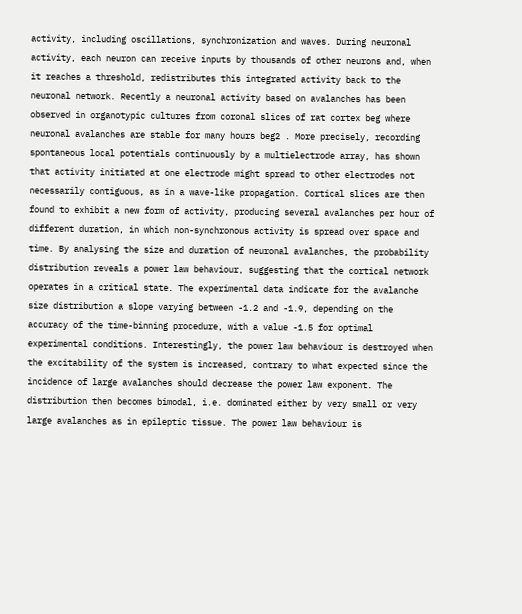activity, including oscillations, synchronization and waves. During neuronal activity, each neuron can receive inputs by thousands of other neurons and, when it reaches a threshold, redistributes this integrated activity back to the neuronal network. Recently a neuronal activity based on avalanches has been observed in organotypic cultures from coronal slices of rat cortex beg where neuronal avalanches are stable for many hours beg2 . More precisely, recording spontaneous local potentials continuously by a multielectrode array, has shown that activity initiated at one electrode might spread to other electrodes not necessarily contiguous, as in a wave-like propagation. Cortical slices are then found to exhibit a new form of activity, producing several avalanches per hour of different duration, in which non-synchronous activity is spread over space and time. By analysing the size and duration of neuronal avalanches, the probability distribution reveals a power law behaviour, suggesting that the cortical network operates in a critical state. The experimental data indicate for the avalanche size distribution a slope varying between -1.2 and -1.9, depending on the accuracy of the time-binning procedure, with a value -1.5 for optimal experimental conditions. Interestingly, the power law behaviour is destroyed when the excitability of the system is increased, contrary to what expected since the incidence of large avalanches should decrease the power law exponent. The distribution then becomes bimodal, i.e. dominated either by very small or very large avalanches as in epileptic tissue. The power law behaviour is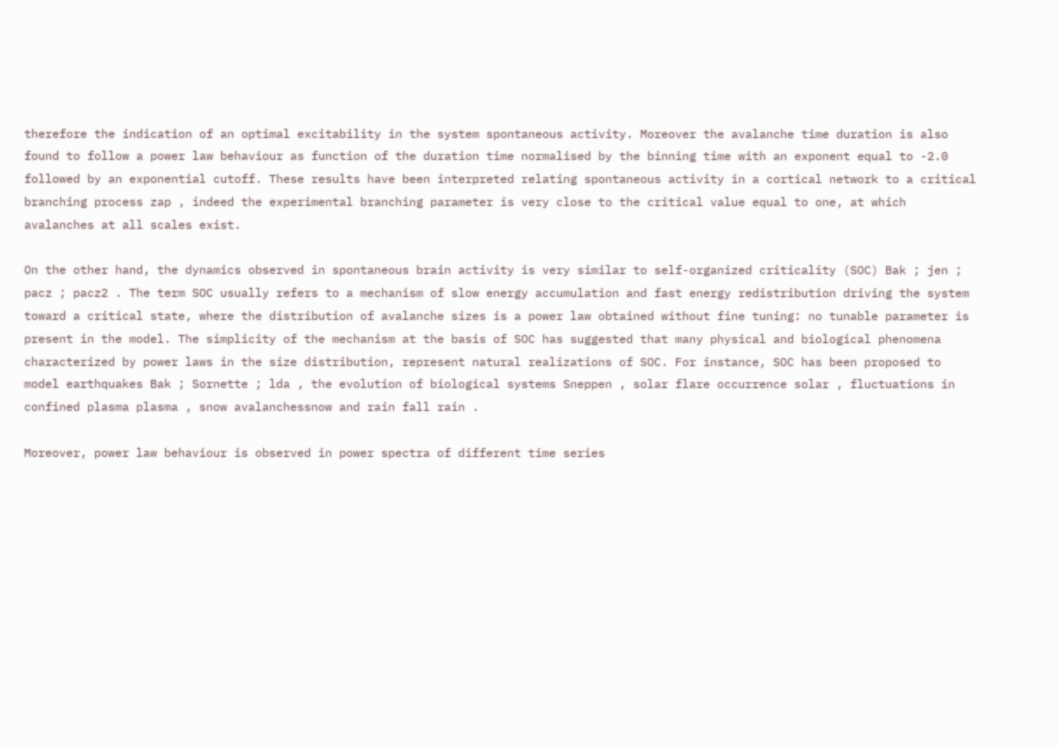therefore the indication of an optimal excitability in the system spontaneous activity. Moreover the avalanche time duration is also found to follow a power law behaviour as function of the duration time normalised by the binning time with an exponent equal to -2.0 followed by an exponential cutoff. These results have been interpreted relating spontaneous activity in a cortical network to a critical branching process zap , indeed the experimental branching parameter is very close to the critical value equal to one, at which avalanches at all scales exist.

On the other hand, the dynamics observed in spontaneous brain activity is very similar to self-organized criticality (SOC) Bak ; jen ; pacz ; pacz2 . The term SOC usually refers to a mechanism of slow energy accumulation and fast energy redistribution driving the system toward a critical state, where the distribution of avalanche sizes is a power law obtained without fine tuning: no tunable parameter is present in the model. The simplicity of the mechanism at the basis of SOC has suggested that many physical and biological phenomena characterized by power laws in the size distribution, represent natural realizations of SOC. For instance, SOC has been proposed to model earthquakes Bak ; Sornette ; lda , the evolution of biological systems Sneppen , solar flare occurrence solar , fluctuations in confined plasma plasma , snow avalanchessnow and rain fall rain .

Moreover, power law behaviour is observed in power spectra of different time series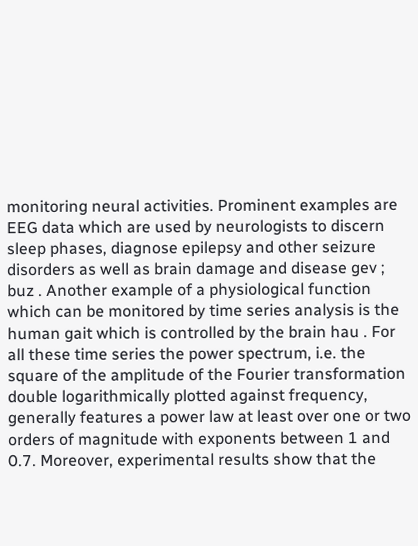monitoring neural activities. Prominent examples are EEG data which are used by neurologists to discern sleep phases, diagnose epilepsy and other seizure disorders as well as brain damage and disease gev ; buz . Another example of a physiological function which can be monitored by time series analysis is the human gait which is controlled by the brain hau . For all these time series the power spectrum, i.e. the square of the amplitude of the Fourier transformation double logarithmically plotted against frequency, generally features a power law at least over one or two orders of magnitude with exponents between 1 and 0.7. Moreover, experimental results show that the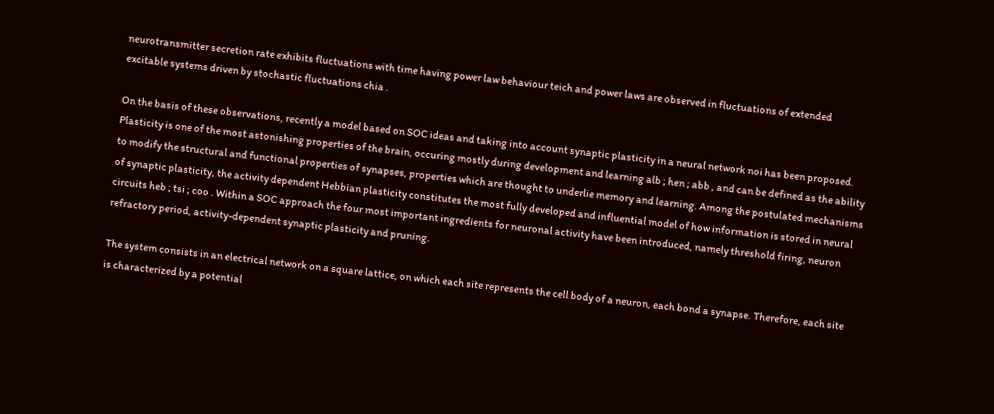neurotransmitter secretion rate exhibits fluctuations with time having power law behaviour teich and power laws are observed in fluctuations of extended excitable systems driven by stochastic fluctuations chia .

On the basis of these observations, recently a model based on SOC ideas and taking into account synaptic plasticity in a neural network noi has been proposed. Plasticity is one of the most astonishing properties of the brain, occuring mostly during development and learning alb ; hen ; abb , and can be defined as the ability to modify the structural and functional properties of synapses, properties which are thought to underlie memory and learning. Among the postulated mechanisms of synaptic plasticity, the activity dependent Hebbian plasticity constitutes the most fully developed and influential model of how information is stored in neural circuits heb ; tsi ; coo . Within a SOC approach the four most important ingredients for neuronal activity have been introduced, namely threshold firing, neuron refractory period, activity-dependent synaptic plasticity and pruning.

The system consists in an electrical network on a square lattice, on which each site represents the cell body of a neuron, each bond a synapse. Therefore, each site is characterized by a potential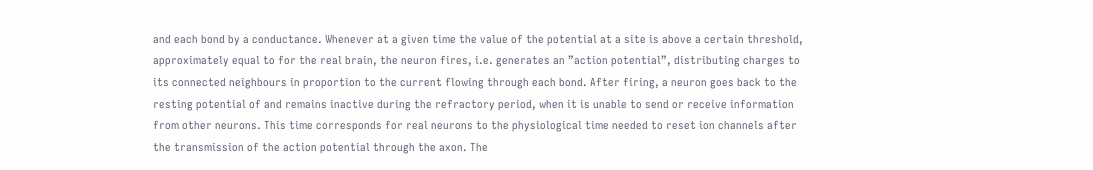and each bond by a conductance. Whenever at a given time the value of the potential at a site is above a certain threshold, approximately equal to for the real brain, the neuron fires, i.e. generates an ”action potential”, distributing charges to its connected neighbours in proportion to the current flowing through each bond. After firing, a neuron goes back to the resting potential of and remains inactive during the refractory period, when it is unable to send or receive information from other neurons. This time corresponds for real neurons to the physiological time needed to reset ion channels after the transmission of the action potential through the axon. The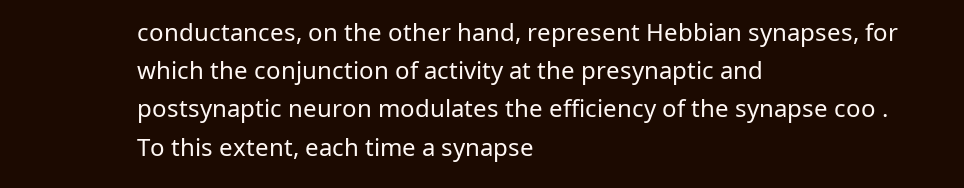conductances, on the other hand, represent Hebbian synapses, for which the conjunction of activity at the presynaptic and postsynaptic neuron modulates the efficiency of the synapse coo . To this extent, each time a synapse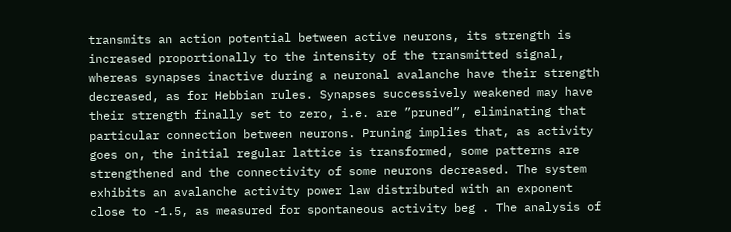transmits an action potential between active neurons, its strength is increased proportionally to the intensity of the transmitted signal, whereas synapses inactive during a neuronal avalanche have their strength decreased, as for Hebbian rules. Synapses successively weakened may have their strength finally set to zero, i.e. are ”pruned”, eliminating that particular connection between neurons. Pruning implies that, as activity goes on, the initial regular lattice is transformed, some patterns are strengthened and the connectivity of some neurons decreased. The system exhibits an avalanche activity power law distributed with an exponent close to -1.5, as measured for spontaneous activity beg . The analysis of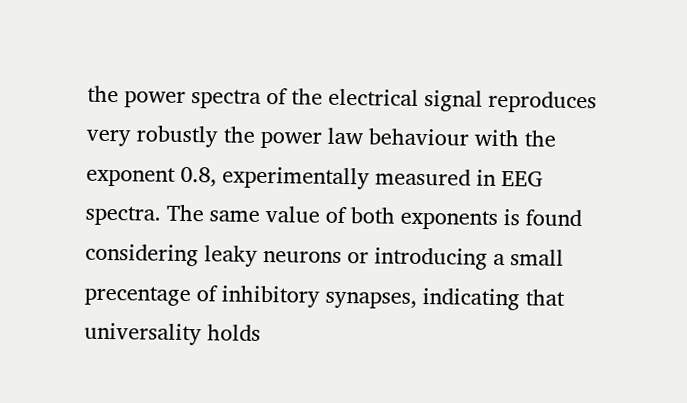the power spectra of the electrical signal reproduces very robustly the power law behaviour with the exponent 0.8, experimentally measured in EEG spectra. The same value of both exponents is found considering leaky neurons or introducing a small precentage of inhibitory synapses, indicating that universality holds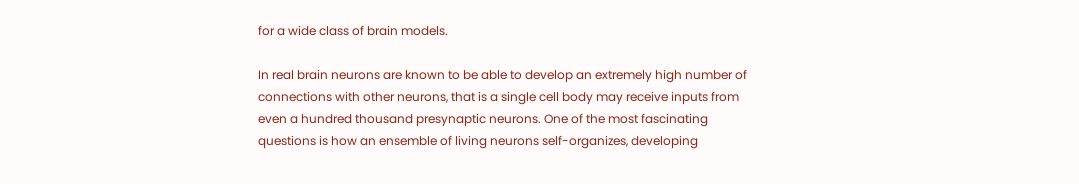for a wide class of brain models.

In real brain neurons are known to be able to develop an extremely high number of connections with other neurons, that is a single cell body may receive inputs from even a hundred thousand presynaptic neurons. One of the most fascinating questions is how an ensemble of living neurons self-organizes, developing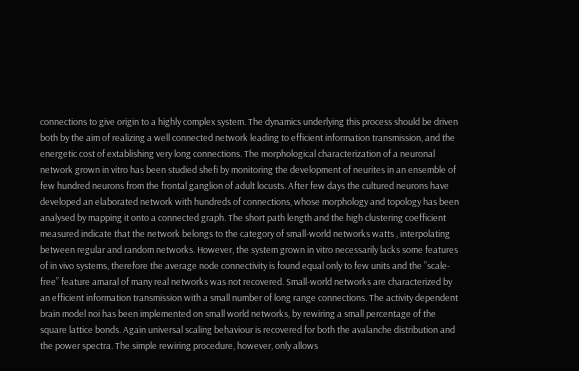connections to give origin to a highly complex system. The dynamics underlying this process should be driven both by the aim of realizing a well connected network leading to efficient information transmission, and the energetic cost of extablishing very long connections. The morphological characterization of a neuronal network grown in vitro has been studied shefi by monitoring the development of neurites in an ensemble of few hundred neurons from the frontal ganglion of adult locusts. After few days the cultured neurons have developed an elaborated network with hundreds of connections, whose morphology and topology has been analysed by mapping it onto a connected graph. The short path length and the high clustering coefficient measured indicate that the network belongs to the category of small-world networks watts , interpolating between regular and random networks. However, the system grown in vitro necessarily lacks some features of in vivo systems, therefore the average node connectivity is found equal only to few units and the ”scale-free” feature amaral of many real networks was not recovered. Small-world networks are characterized by an efficient information transmission with a small number of long range connections. The activity dependent brain model noi has been implemented on small world networks, by rewiring a small percentage of the square lattice bonds. Again universal scaling behaviour is recovered for both the avalanche distribution and the power spectra. The simple rewiring procedure, however, only allows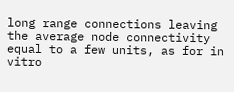long range connections leaving the average node connectivity equal to a few units, as for in vitro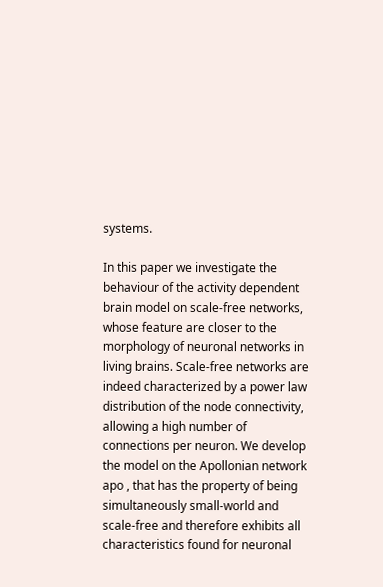systems.

In this paper we investigate the behaviour of the activity dependent brain model on scale-free networks, whose feature are closer to the morphology of neuronal networks in living brains. Scale-free networks are indeed characterized by a power law distribution of the node connectivity, allowing a high number of connections per neuron. We develop the model on the Apollonian network apo , that has the property of being simultaneously small-world and scale-free and therefore exhibits all characteristics found for neuronal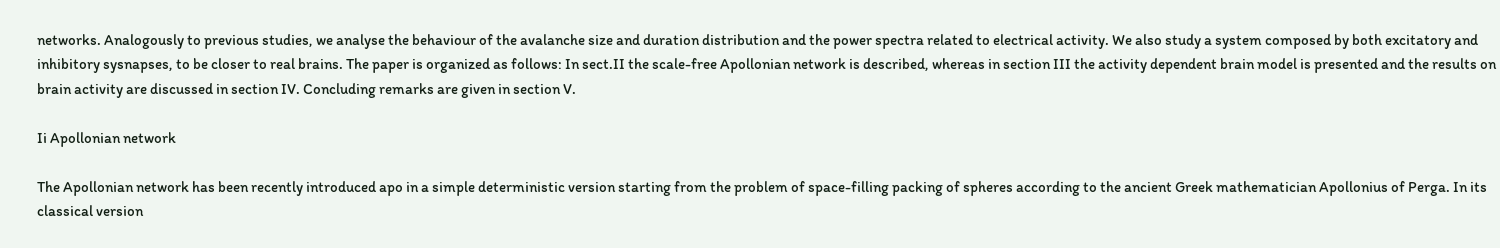networks. Analogously to previous studies, we analyse the behaviour of the avalanche size and duration distribution and the power spectra related to electrical activity. We also study a system composed by both excitatory and inhibitory sysnapses, to be closer to real brains. The paper is organized as follows: In sect.II the scale-free Apollonian network is described, whereas in section III the activity dependent brain model is presented and the results on brain activity are discussed in section IV. Concluding remarks are given in section V.

Ii Apollonian network

The Apollonian network has been recently introduced apo in a simple deterministic version starting from the problem of space-filling packing of spheres according to the ancient Greek mathematician Apollonius of Perga. In its classical version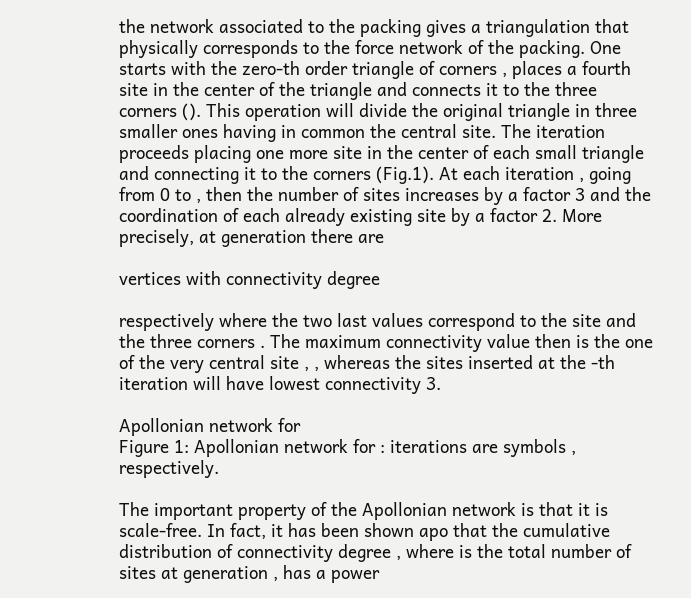the network associated to the packing gives a triangulation that physically corresponds to the force network of the packing. One starts with the zero-th order triangle of corners , places a fourth site in the center of the triangle and connects it to the three corners (). This operation will divide the original triangle in three smaller ones having in common the central site. The iteration proceeds placing one more site in the center of each small triangle and connecting it to the corners (Fig.1). At each iteration , going from 0 to , then the number of sites increases by a factor 3 and the coordination of each already existing site by a factor 2. More precisely, at generation there are

vertices with connectivity degree

respectively where the two last values correspond to the site and the three corners . The maximum connectivity value then is the one of the very central site , , whereas the sites inserted at the -th iteration will have lowest connectivity 3.

Apollonian network for
Figure 1: Apollonian network for : iterations are symbols , respectively.

The important property of the Apollonian network is that it is scale-free. In fact, it has been shown apo that the cumulative distribution of connectivity degree , where is the total number of sites at generation , has a power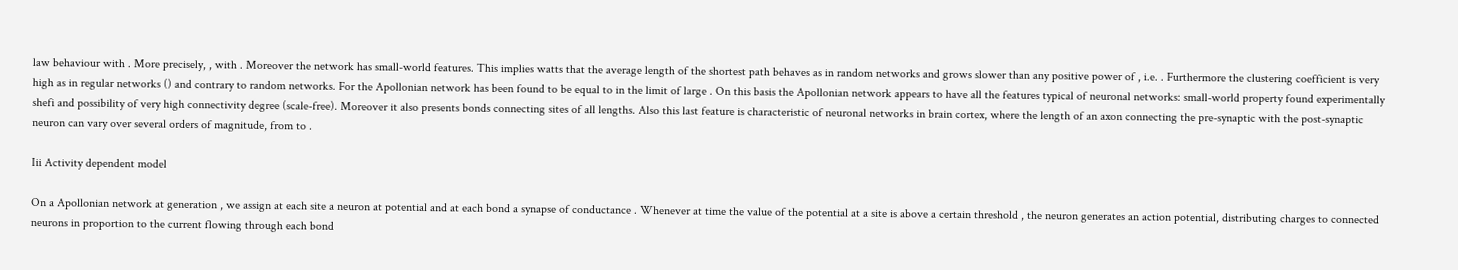law behaviour with . More precisely, , with . Moreover the network has small-world features. This implies watts that the average length of the shortest path behaves as in random networks and grows slower than any positive power of , i.e. . Furthermore the clustering coefficient is very high as in regular networks () and contrary to random networks. For the Apollonian network has been found to be equal to in the limit of large . On this basis the Apollonian network appears to have all the features typical of neuronal networks: small-world property found experimentally shefi and possibility of very high connectivity degree (scale-free). Moreover it also presents bonds connecting sites of all lengths. Also this last feature is characteristic of neuronal networks in brain cortex, where the length of an axon connecting the pre-synaptic with the post-synaptic neuron can vary over several orders of magnitude, from to .

Iii Activity dependent model

On a Apollonian network at generation , we assign at each site a neuron at potential and at each bond a synapse of conductance . Whenever at time the value of the potential at a site is above a certain threshold , the neuron generates an action potential, distributing charges to connected neurons in proportion to the current flowing through each bond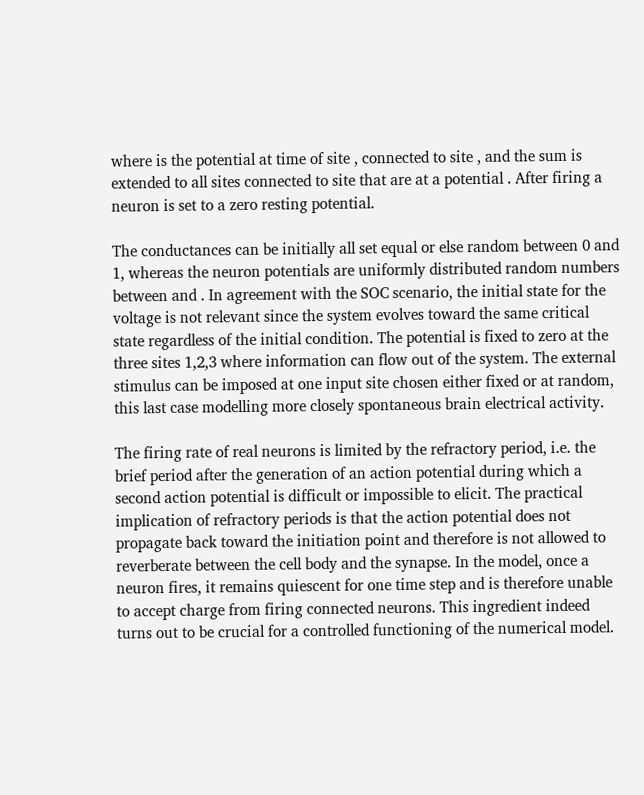where is the potential at time of site , connected to site , and the sum is extended to all sites connected to site that are at a potential . After firing a neuron is set to a zero resting potential.

The conductances can be initially all set equal or else random between 0 and 1, whereas the neuron potentials are uniformly distributed random numbers between and . In agreement with the SOC scenario, the initial state for the voltage is not relevant since the system evolves toward the same critical state regardless of the initial condition. The potential is fixed to zero at the three sites 1,2,3 where information can flow out of the system. The external stimulus can be imposed at one input site chosen either fixed or at random, this last case modelling more closely spontaneous brain electrical activity.

The firing rate of real neurons is limited by the refractory period, i.e. the brief period after the generation of an action potential during which a second action potential is difficult or impossible to elicit. The practical implication of refractory periods is that the action potential does not propagate back toward the initiation point and therefore is not allowed to reverberate between the cell body and the synapse. In the model, once a neuron fires, it remains quiescent for one time step and is therefore unable to accept charge from firing connected neurons. This ingredient indeed turns out to be crucial for a controlled functioning of the numerical model.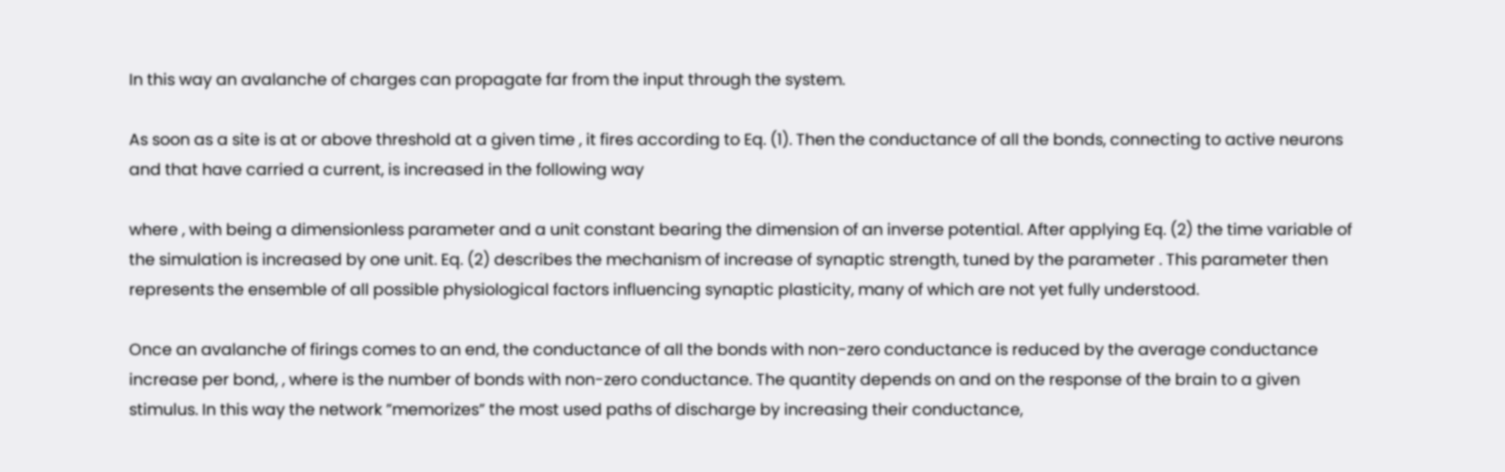In this way an avalanche of charges can propagate far from the input through the system.

As soon as a site is at or above threshold at a given time , it fires according to Eq. (1). Then the conductance of all the bonds, connecting to active neurons and that have carried a current, is increased in the following way

where , with being a dimensionless parameter and a unit constant bearing the dimension of an inverse potential. After applying Eq. (2) the time variable of the simulation is increased by one unit. Eq. (2) describes the mechanism of increase of synaptic strength, tuned by the parameter . This parameter then represents the ensemble of all possible physiological factors influencing synaptic plasticity, many of which are not yet fully understood.

Once an avalanche of firings comes to an end, the conductance of all the bonds with non-zero conductance is reduced by the average conductance increase per bond, , where is the number of bonds with non-zero conductance. The quantity depends on and on the response of the brain to a given stimulus. In this way the network ”memorizes” the most used paths of discharge by increasing their conductance,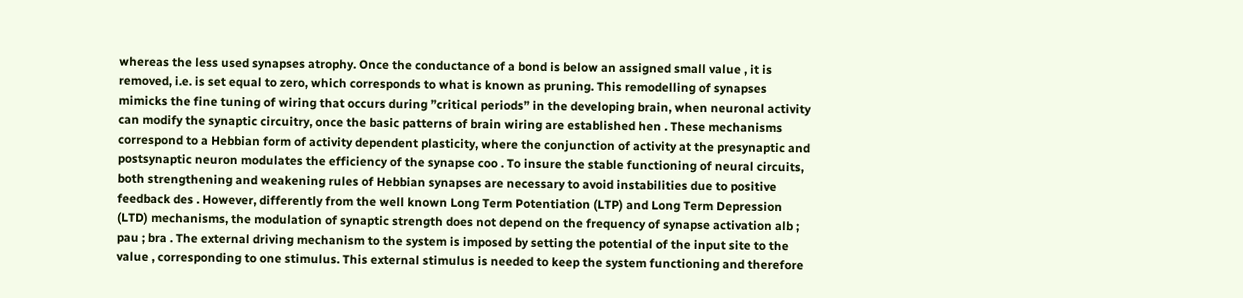whereas the less used synapses atrophy. Once the conductance of a bond is below an assigned small value , it is removed, i.e. is set equal to zero, which corresponds to what is known as pruning. This remodelling of synapses mimicks the fine tuning of wiring that occurs during ”critical periods” in the developing brain, when neuronal activity can modify the synaptic circuitry, once the basic patterns of brain wiring are established hen . These mechanisms correspond to a Hebbian form of activity dependent plasticity, where the conjunction of activity at the presynaptic and postsynaptic neuron modulates the efficiency of the synapse coo . To insure the stable functioning of neural circuits, both strengthening and weakening rules of Hebbian synapses are necessary to avoid instabilities due to positive feedback des . However, differently from the well known Long Term Potentiation (LTP) and Long Term Depression (LTD) mechanisms, the modulation of synaptic strength does not depend on the frequency of synapse activation alb ; pau ; bra . The external driving mechanism to the system is imposed by setting the potential of the input site to the value , corresponding to one stimulus. This external stimulus is needed to keep the system functioning and therefore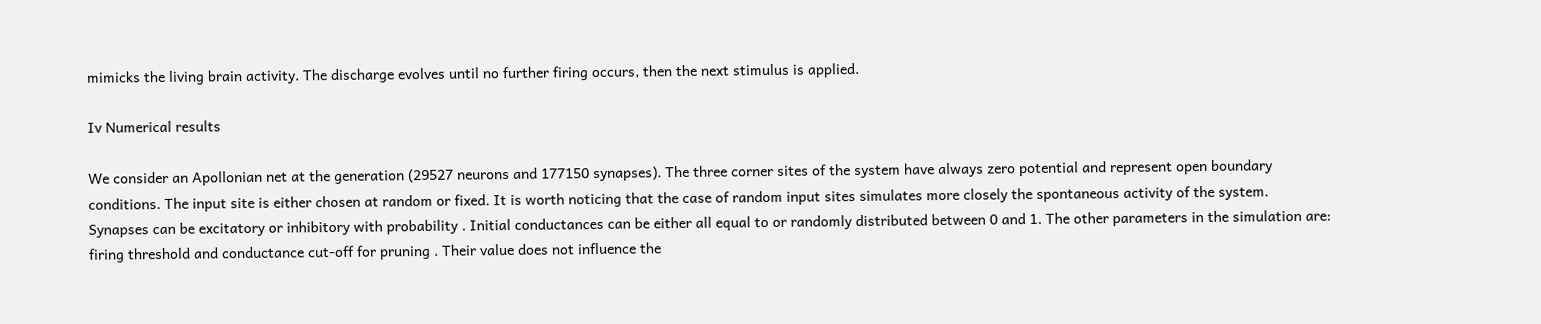mimicks the living brain activity. The discharge evolves until no further firing occurs, then the next stimulus is applied.

Iv Numerical results

We consider an Apollonian net at the generation (29527 neurons and 177150 synapses). The three corner sites of the system have always zero potential and represent open boundary conditions. The input site is either chosen at random or fixed. It is worth noticing that the case of random input sites simulates more closely the spontaneous activity of the system. Synapses can be excitatory or inhibitory with probability . Initial conductances can be either all equal to or randomly distributed between 0 and 1. The other parameters in the simulation are: firing threshold and conductance cut-off for pruning . Their value does not influence the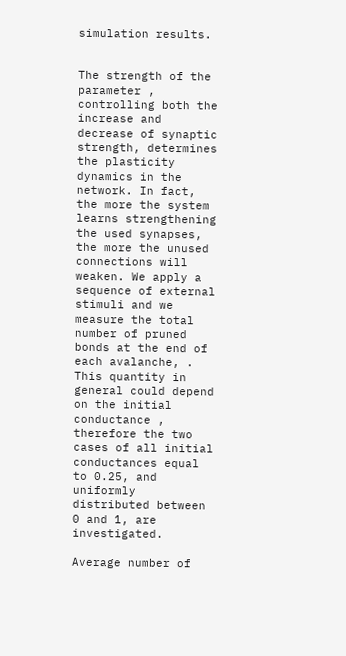simulation results.


The strength of the parameter , controlling both the increase and decrease of synaptic strength, determines the plasticity dynamics in the network. In fact, the more the system learns strengthening the used synapses, the more the unused connections will weaken. We apply a sequence of external stimuli and we measure the total number of pruned bonds at the end of each avalanche, . This quantity in general could depend on the initial conductance , therefore the two cases of all initial conductances equal to 0.25, and uniformly distributed between 0 and 1, are investigated.

Average number of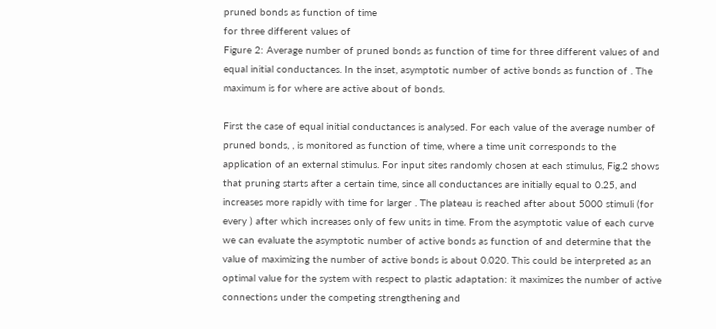pruned bonds as function of time
for three different values of
Figure 2: Average number of pruned bonds as function of time for three different values of and equal initial conductances. In the inset, asymptotic number of active bonds as function of . The maximum is for where are active about of bonds.

First the case of equal initial conductances is analysed. For each value of the average number of pruned bonds, , is monitored as function of time, where a time unit corresponds to the application of an external stimulus. For input sites randomly chosen at each stimulus, Fig.2 shows that pruning starts after a certain time, since all conductances are initially equal to 0.25, and increases more rapidly with time for larger . The plateau is reached after about 5000 stimuli (for every ) after which increases only of few units in time. From the asymptotic value of each curve we can evaluate the asymptotic number of active bonds as function of and determine that the value of maximizing the number of active bonds is about 0.020. This could be interpreted as an optimal value for the system with respect to plastic adaptation: it maximizes the number of active connections under the competing strengthening and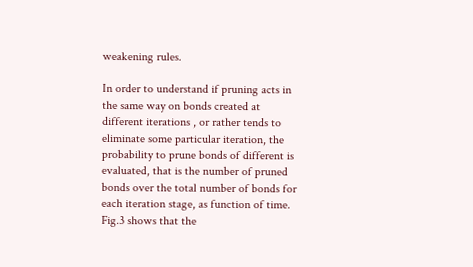weakening rules.

In order to understand if pruning acts in the same way on bonds created at different iterations , or rather tends to eliminate some particular iteration, the probability to prune bonds of different is evaluated, that is the number of pruned bonds over the total number of bonds for each iteration stage, as function of time. Fig.3 shows that the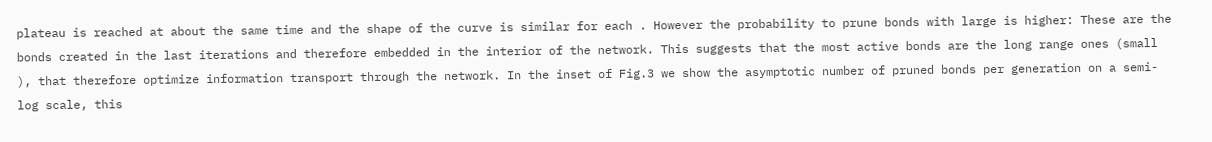plateau is reached at about the same time and the shape of the curve is similar for each . However the probability to prune bonds with large is higher: These are the bonds created in the last iterations and therefore embedded in the interior of the network. This suggests that the most active bonds are the long range ones (small ), that therefore optimize information transport through the network. In the inset of Fig.3 we show the asymptotic number of pruned bonds per generation on a semi-log scale, this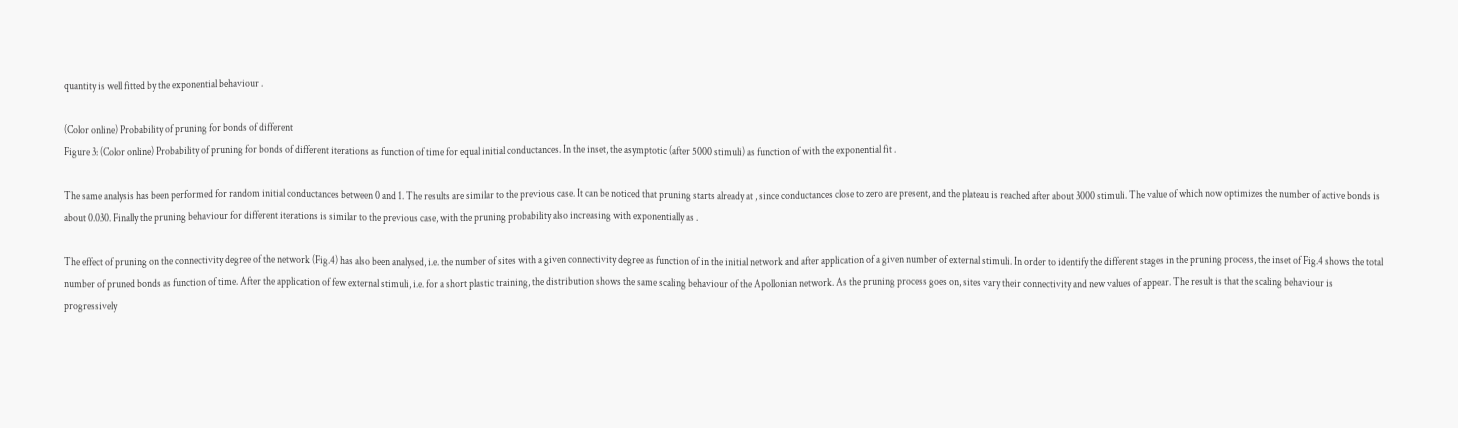quantity is well fitted by the exponential behaviour .

(Color online) Probability of pruning for bonds of different
Figure 3: (Color online) Probability of pruning for bonds of different iterations as function of time for equal initial conductances. In the inset, the asymptotic (after 5000 stimuli) as function of with the exponential fit .

The same analysis has been performed for random initial conductances between 0 and 1. The results are similar to the previous case. It can be noticed that pruning starts already at , since conductances close to zero are present, and the plateau is reached after about 3000 stimuli. The value of which now optimizes the number of active bonds is about 0.030. Finally the pruning behaviour for different iterations is similar to the previous case, with the pruning probability also increasing with exponentially as .

The effect of pruning on the connectivity degree of the network (Fig.4) has also been analysed, i.e. the number of sites with a given connectivity degree as function of in the initial network and after application of a given number of external stimuli. In order to identify the different stages in the pruning process, the inset of Fig.4 shows the total number of pruned bonds as function of time. After the application of few external stimuli, i.e. for a short plastic training, the distribution shows the same scaling behaviour of the Apollonian network. As the pruning process goes on, sites vary their connectivity and new values of appear. The result is that the scaling behaviour is progressively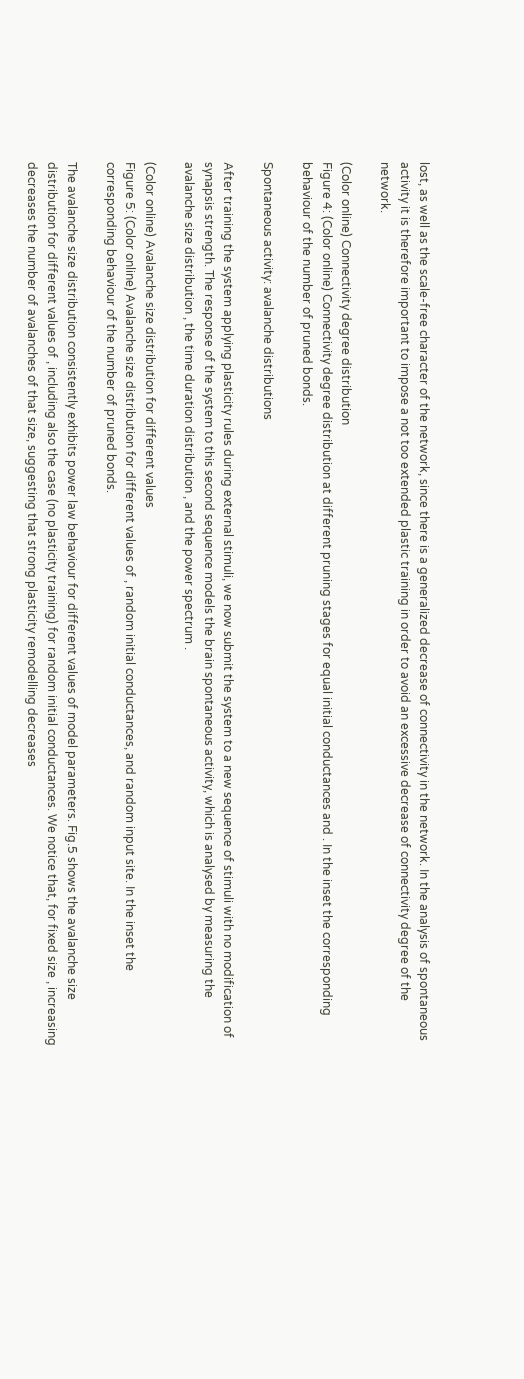lost, as well as the scale-free character of the network, since there is a generalized decrease of connectivity in the network. In the analysis of spontaneous activity it is therefore important to impose a not too extended plastic training in order to avoid an excessive decrease of connectivity degree of the network.

(Color online) Connectivity degree distribution
Figure 4: (Color online) Connectivity degree distribution at different pruning stages for equal initial conductances and . In the inset the corresponding behaviour of the number of pruned bonds.

Spontaneous activity: avalanche distributions

After training the system applying plasticity rules during external stimuli, we now submit the system to a new sequence of stimuli with no modification of synapsis strength. The response of the system to this second sequence models the brain spontaneous activity, which is analysed by measuring the avalanche size distribution , the time duration distribution , and the power spectrum .

(Color online) Avalanche size distribution for different values
Figure 5: (Color online) Avalanche size distribution for different values of , random initial conductances, and random input site. In the inset the corresponding behaviour of the number of pruned bonds.

The avalanche size distribution consistently exhibits power law behaviour for different values of model parameters. Fig.5 shows the avalanche size distribution for different values of , including also the case (no plasticity training) for random initial conductances. We notice that, for fixed size , increasing decreases the number of avalanches of that size, suggesting that strong plasticity remodelling decreases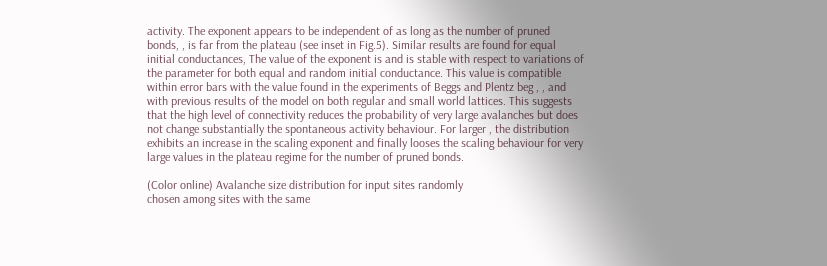activity. The exponent appears to be independent of as long as the number of pruned bonds, , is far from the plateau (see inset in Fig.5). Similar results are found for equal initial conductances, The value of the exponent is and is stable with respect to variations of the parameter for both equal and random initial conductance. This value is compatible within error bars with the value found in the experiments of Beggs and Plentz beg , , and with previous results of the model on both regular and small world lattices. This suggests that the high level of connectivity reduces the probability of very large avalanches but does not change substantially the spontaneous activity behaviour. For larger , the distribution exhibits an increase in the scaling exponent and finally looses the scaling behaviour for very large values in the plateau regime for the number of pruned bonds.

(Color online) Avalanche size distribution for input sites randomly
chosen among sites with the same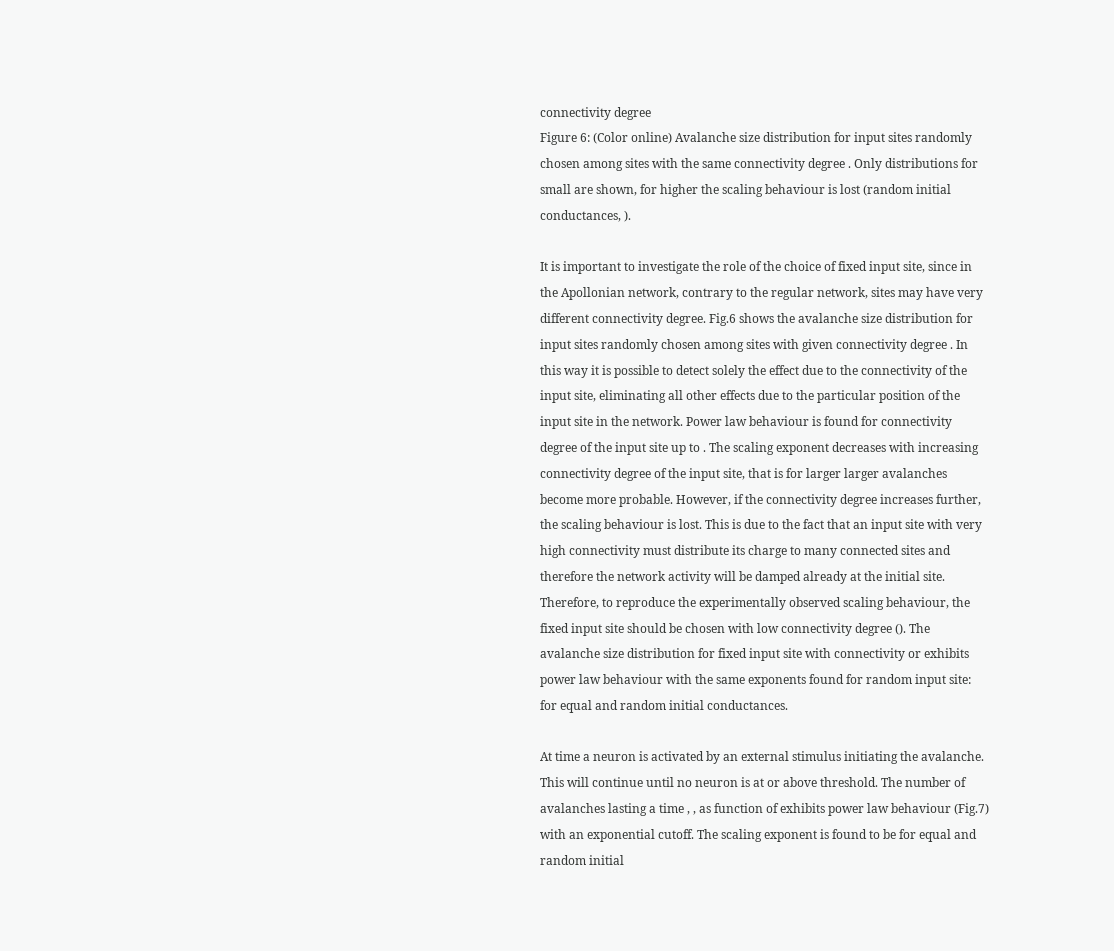connectivity degree
Figure 6: (Color online) Avalanche size distribution for input sites randomly chosen among sites with the same connectivity degree . Only distributions for small are shown, for higher the scaling behaviour is lost (random initial conductances, ).

It is important to investigate the role of the choice of fixed input site, since in the Apollonian network, contrary to the regular network, sites may have very different connectivity degree. Fig.6 shows the avalanche size distribution for input sites randomly chosen among sites with given connectivity degree . In this way it is possible to detect solely the effect due to the connectivity of the input site, eliminating all other effects due to the particular position of the input site in the network. Power law behaviour is found for connectivity degree of the input site up to . The scaling exponent decreases with increasing connectivity degree of the input site, that is for larger larger avalanches become more probable. However, if the connectivity degree increases further, the scaling behaviour is lost. This is due to the fact that an input site with very high connectivity must distribute its charge to many connected sites and therefore the network activity will be damped already at the initial site. Therefore, to reproduce the experimentally observed scaling behaviour, the fixed input site should be chosen with low connectivity degree (). The avalanche size distribution for fixed input site with connectivity or exhibits power law behaviour with the same exponents found for random input site: for equal and random initial conductances.

At time a neuron is activated by an external stimulus initiating the avalanche. This will continue until no neuron is at or above threshold. The number of avalanches lasting a time , , as function of exhibits power law behaviour (Fig.7) with an exponential cutoff. The scaling exponent is found to be for equal and random initial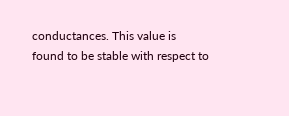conductances. This value is found to be stable with respect to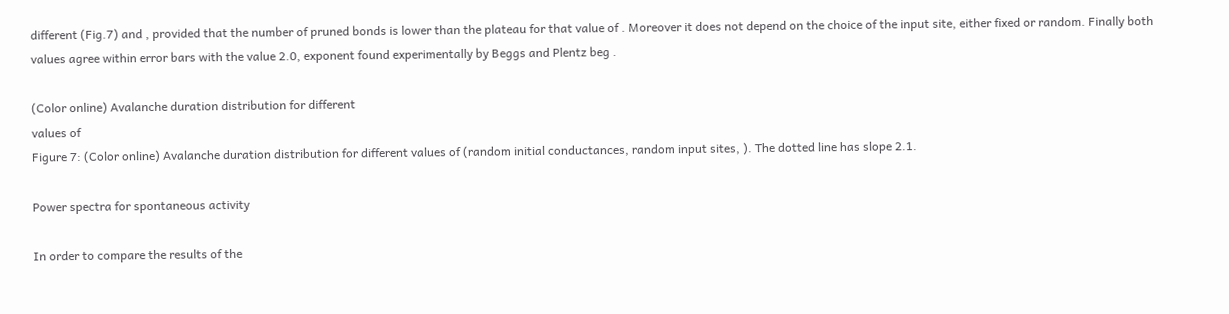different (Fig.7) and , provided that the number of pruned bonds is lower than the plateau for that value of . Moreover it does not depend on the choice of the input site, either fixed or random. Finally both values agree within error bars with the value 2.0, exponent found experimentally by Beggs and Plentz beg .

(Color online) Avalanche duration distribution for different
values of
Figure 7: (Color online) Avalanche duration distribution for different values of (random initial conductances, random input sites, ). The dotted line has slope 2.1.

Power spectra for spontaneous activity

In order to compare the results of the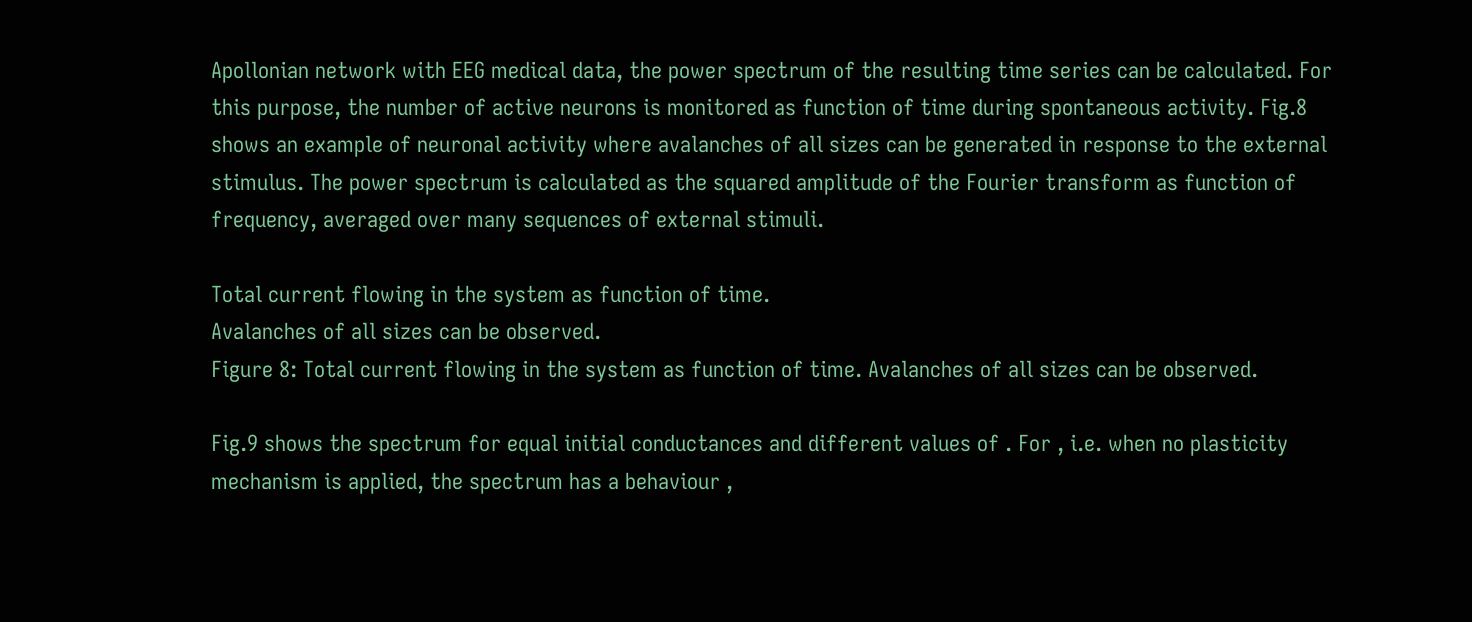Apollonian network with EEG medical data, the power spectrum of the resulting time series can be calculated. For this purpose, the number of active neurons is monitored as function of time during spontaneous activity. Fig.8 shows an example of neuronal activity where avalanches of all sizes can be generated in response to the external stimulus. The power spectrum is calculated as the squared amplitude of the Fourier transform as function of frequency, averaged over many sequences of external stimuli.

Total current flowing in the system as function of time.
Avalanches of all sizes can be observed.
Figure 8: Total current flowing in the system as function of time. Avalanches of all sizes can be observed.

Fig.9 shows the spectrum for equal initial conductances and different values of . For , i.e. when no plasticity mechanism is applied, the spectrum has a behaviour ,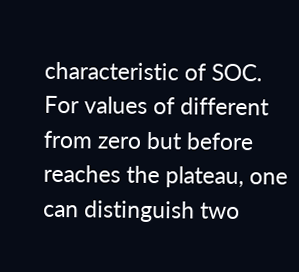characteristic of SOC. For values of different from zero but before reaches the plateau, one can distinguish two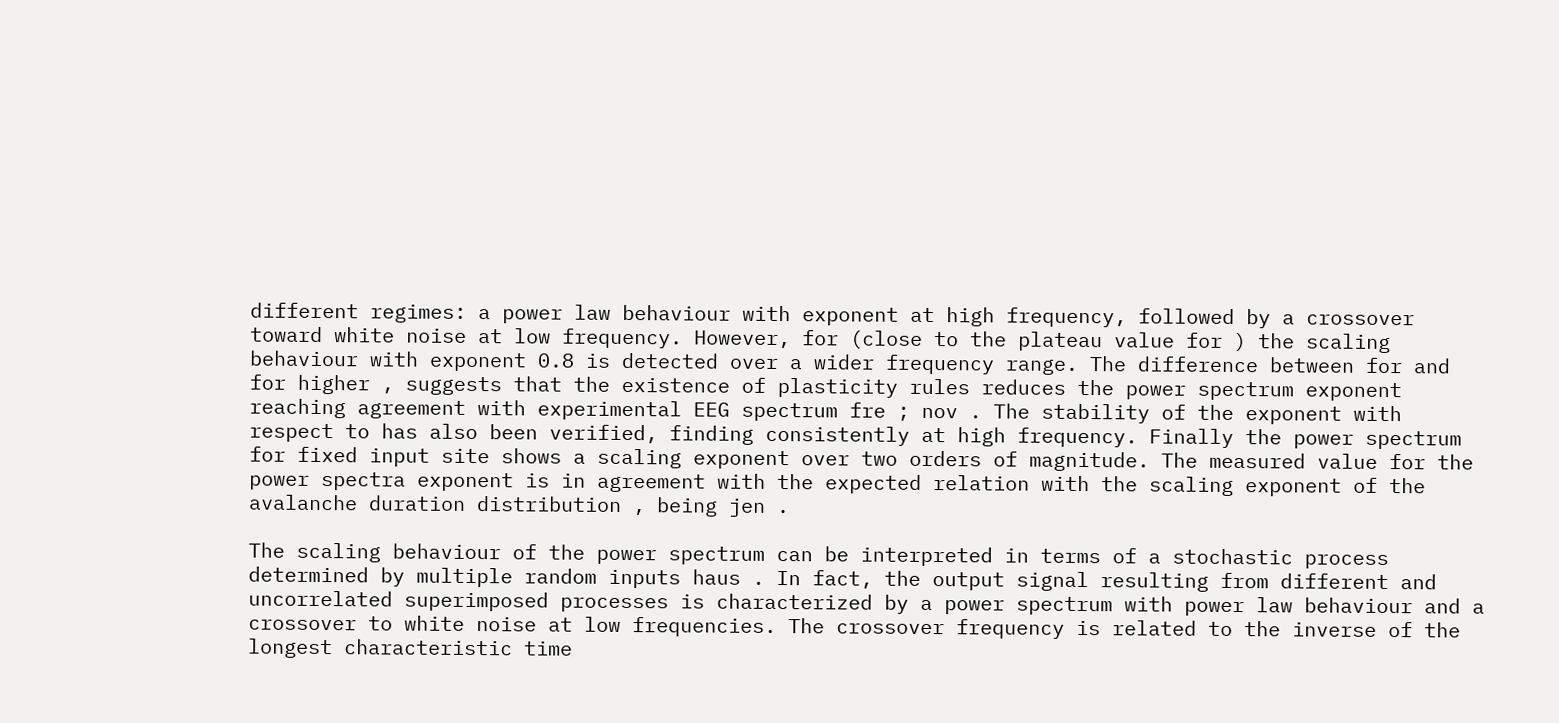different regimes: a power law behaviour with exponent at high frequency, followed by a crossover toward white noise at low frequency. However, for (close to the plateau value for ) the scaling behaviour with exponent 0.8 is detected over a wider frequency range. The difference between for and for higher , suggests that the existence of plasticity rules reduces the power spectrum exponent reaching agreement with experimental EEG spectrum fre ; nov . The stability of the exponent with respect to has also been verified, finding consistently at high frequency. Finally the power spectrum for fixed input site shows a scaling exponent over two orders of magnitude. The measured value for the power spectra exponent is in agreement with the expected relation with the scaling exponent of the avalanche duration distribution , being jen .

The scaling behaviour of the power spectrum can be interpreted in terms of a stochastic process determined by multiple random inputs haus . In fact, the output signal resulting from different and uncorrelated superimposed processes is characterized by a power spectrum with power law behaviour and a crossover to white noise at low frequencies. The crossover frequency is related to the inverse of the longest characteristic time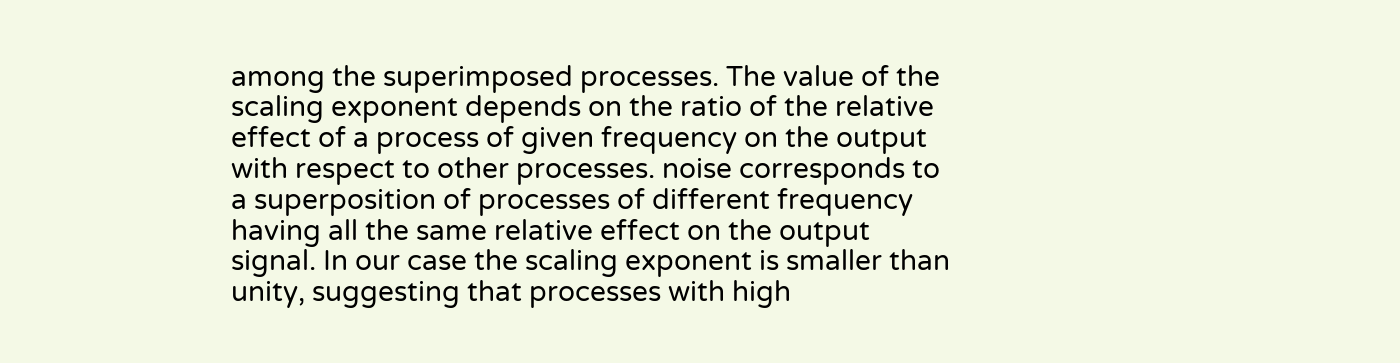among the superimposed processes. The value of the scaling exponent depends on the ratio of the relative effect of a process of given frequency on the output with respect to other processes. noise corresponds to a superposition of processes of different frequency having all the same relative effect on the output signal. In our case the scaling exponent is smaller than unity, suggesting that processes with high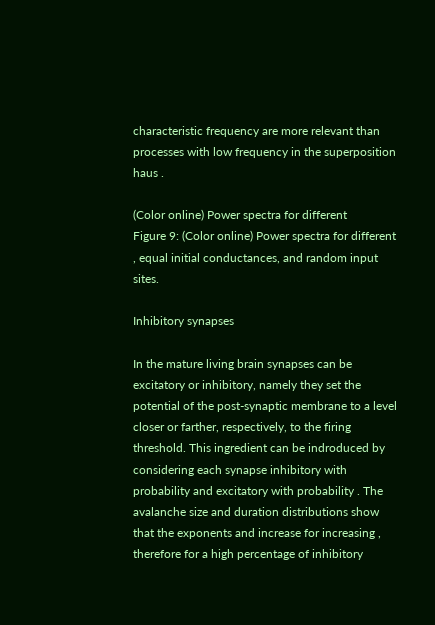characteristic frequency are more relevant than processes with low frequency in the superposition haus .

(Color online) Power spectra for different
Figure 9: (Color online) Power spectra for different , equal initial conductances, and random input sites.

Inhibitory synapses

In the mature living brain synapses can be excitatory or inhibitory, namely they set the potential of the post-synaptic membrane to a level closer or farther, respectively, to the firing threshold. This ingredient can be indroduced by considering each synapse inhibitory with probability and excitatory with probability . The avalanche size and duration distributions show that the exponents and increase for increasing , therefore for a high percentage of inhibitory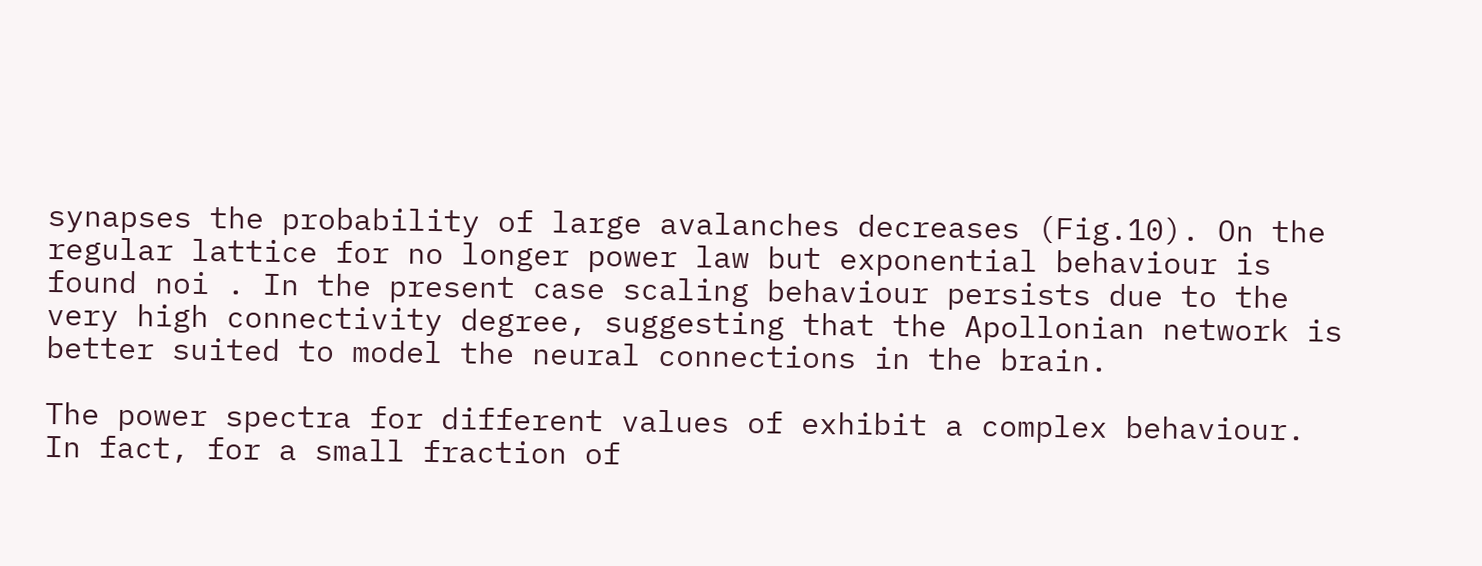synapses the probability of large avalanches decreases (Fig.10). On the regular lattice for no longer power law but exponential behaviour is found noi . In the present case scaling behaviour persists due to the very high connectivity degree, suggesting that the Apollonian network is better suited to model the neural connections in the brain.

The power spectra for different values of exhibit a complex behaviour. In fact, for a small fraction of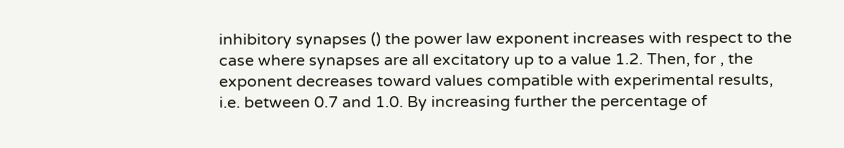inhibitory synapses () the power law exponent increases with respect to the case where synapses are all excitatory up to a value 1.2. Then, for , the exponent decreases toward values compatible with experimental results, i.e. between 0.7 and 1.0. By increasing further the percentage of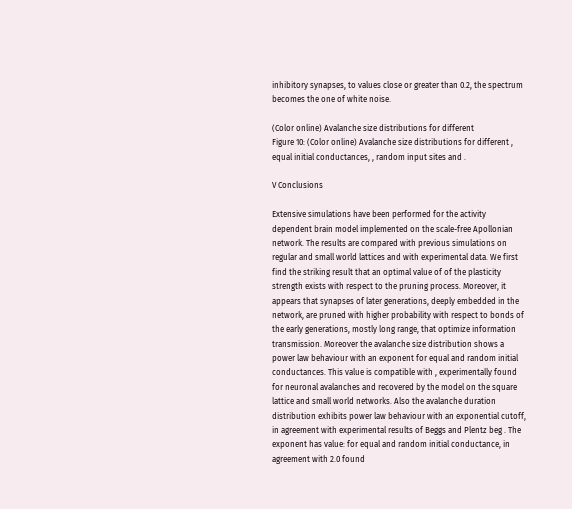inhibitory synapses, to values close or greater than 0.2, the spectrum becomes the one of white noise.

(Color online) Avalanche size distributions for different
Figure 10: (Color online) Avalanche size distributions for different , equal initial conductances, , random input sites and .

V Conclusions

Extensive simulations have been performed for the activity dependent brain model implemented on the scale-free Apollonian network. The results are compared with previous simulations on regular and small world lattices and with experimental data. We first find the striking result that an optimal value of of the plasticity strength exists with respect to the pruning process. Moreover, it appears that synapses of later generations, deeply embedded in the network, are pruned with higher probability with respect to bonds of the early generations, mostly long range, that optimize information transmission. Moreover the avalanche size distribution shows a power law behaviour with an exponent for equal and random initial conductances. This value is compatible with , experimentally found for neuronal avalanches and recovered by the model on the square lattice and small world networks. Also the avalanche duration distribution exhibits power law behaviour with an exponential cutoff, in agreement with experimental results of Beggs and Plentz beg . The exponent has value: for equal and random initial conductance, in agreement with 2.0 found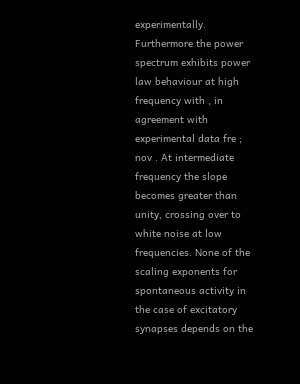experimentally. Furthermore the power spectrum exhibits power law behaviour at high frequency with , in agreement with experimental data fre ; nov . At intermediate frequency the slope becomes greater than unity, crossing over to white noise at low frequencies. None of the scaling exponents for spontaneous activity in the case of excitatory synapses depends on the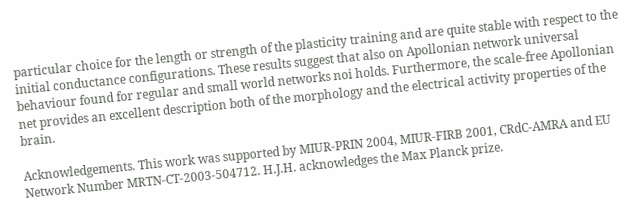particular choice for the length or strength of the plasticity training and are quite stable with respect to the initial conductance configurations. These results suggest that also on Apollonian network universal behaviour found for regular and small world networks noi holds. Furthermore, the scale-free Apollonian net provides an excellent description both of the morphology and the electrical activity properties of the brain.

Acknowledgements. This work was supported by MIUR-PRIN 2004, MIUR-FIRB 2001, CRdC-AMRA and EU Network Number MRTN-CT-2003-504712. H.J.H. acknowledges the Max Planck prize.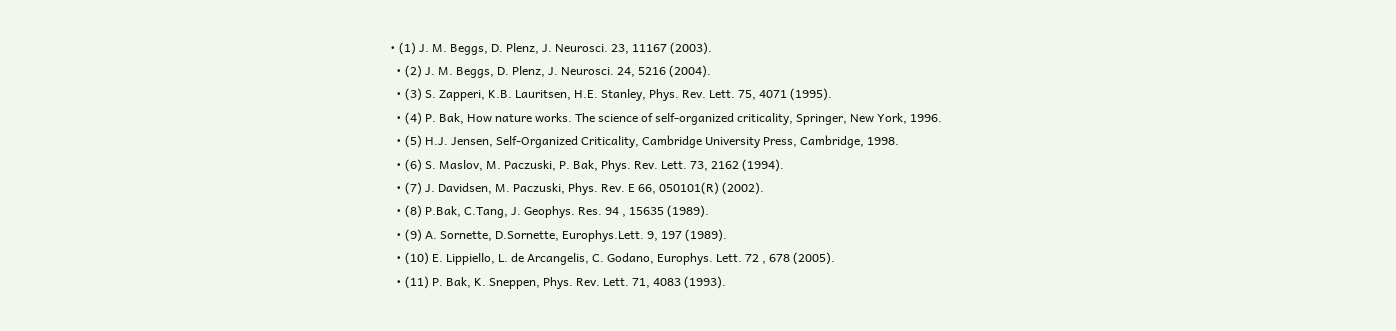• (1) J. M. Beggs, D. Plenz, J. Neurosci. 23, 11167 (2003).
  • (2) J. M. Beggs, D. Plenz, J. Neurosci. 24, 5216 (2004).
  • (3) S. Zapperi, K.B. Lauritsen, H.E. Stanley, Phys. Rev. Lett. 75, 4071 (1995).
  • (4) P. Bak, How nature works. The science of self-organized criticality, Springer, New York, 1996.
  • (5) H.J. Jensen, Self-Organized Criticality, Cambridge University Press, Cambridge, 1998.
  • (6) S. Maslov, M. Paczuski, P. Bak, Phys. Rev. Lett. 73, 2162 (1994).
  • (7) J. Davidsen, M. Paczuski, Phys. Rev. E 66, 050101(R) (2002).
  • (8) P.Bak, C.Tang, J. Geophys. Res. 94 , 15635 (1989).
  • (9) A. Sornette, D.Sornette, Europhys.Lett. 9, 197 (1989).
  • (10) E. Lippiello, L. de Arcangelis, C. Godano, Europhys. Lett. 72 , 678 (2005).
  • (11) P. Bak, K. Sneppen, Phys. Rev. Lett. 71, 4083 (1993).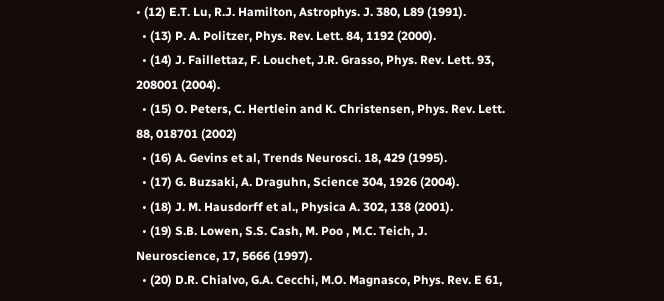• (12) E.T. Lu, R.J. Hamilton, Astrophys. J. 380, L89 (1991).
  • (13) P. A. Politzer, Phys. Rev. Lett. 84, 1192 (2000).
  • (14) J. Faillettaz, F. Louchet, J.R. Grasso, Phys. Rev. Lett. 93, 208001 (2004).
  • (15) O. Peters, C. Hertlein and K. Christensen, Phys. Rev. Lett. 88, 018701 (2002)
  • (16) A. Gevins et al, Trends Neurosci. 18, 429 (1995).
  • (17) G. Buzsaki, A. Draguhn, Science 304, 1926 (2004).
  • (18) J. M. Hausdorff et al., Physica A. 302, 138 (2001).
  • (19) S.B. Lowen, S.S. Cash, M. Poo , M.C. Teich, J. Neuroscience, 17, 5666 (1997).
  • (20) D.R. Chialvo, G.A. Cecchi, M.O. Magnasco, Phys. Rev. E 61,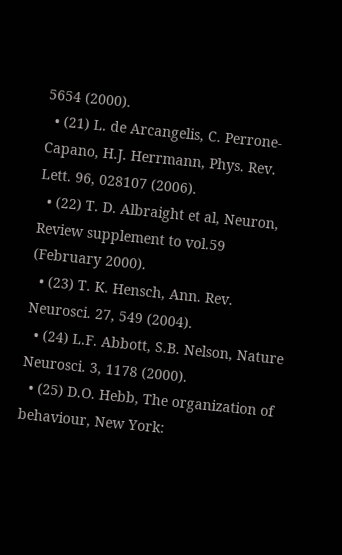5654 (2000).
  • (21) L. de Arcangelis, C. Perrone-Capano, H.J. Herrmann, Phys. Rev. Lett. 96, 028107 (2006).
  • (22) T. D. Albraight et al, Neuron, Review supplement to vol.59 (February 2000).
  • (23) T. K. Hensch, Ann. Rev. Neurosci. 27, 549 (2004).
  • (24) L.F. Abbott, S.B. Nelson, Nature Neurosci. 3, 1178 (2000).
  • (25) D.O. Hebb, The organization of behaviour, New York: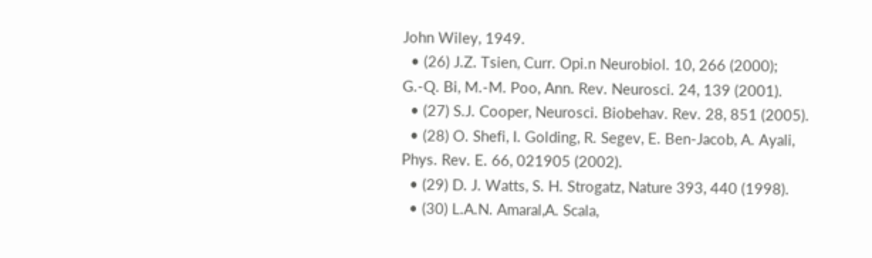John Wiley, 1949.
  • (26) J.Z. Tsien, Curr. Opi.n Neurobiol. 10, 266 (2000); G.-Q. Bi, M.-M. Poo, Ann. Rev. Neurosci. 24, 139 (2001).
  • (27) S.J. Cooper, Neurosci. Biobehav. Rev. 28, 851 (2005).
  • (28) O. Shefi, I. Golding, R. Segev, E. Ben-Jacob, A. Ayali, Phys. Rev. E. 66, 021905 (2002).
  • (29) D. J. Watts, S. H. Strogatz, Nature 393, 440 (1998).
  • (30) L.A.N. Amaral,A. Scala,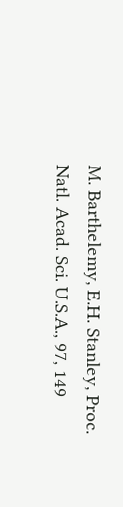M. Barthelemy, E.H. Stanley, Proc. Natl. Acad. Sci. U.S.A., 97, 149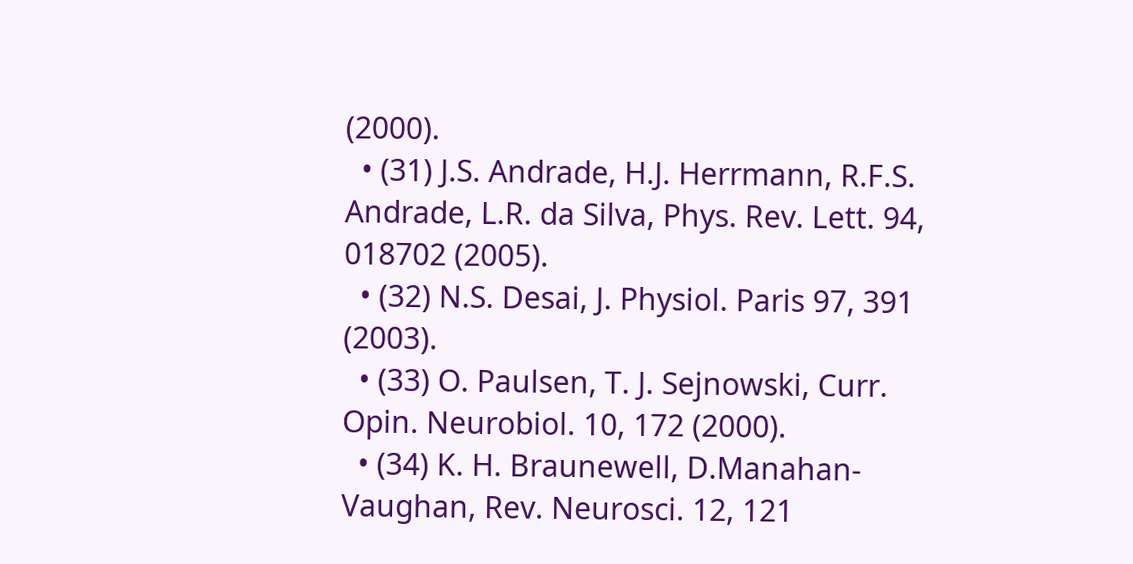(2000).
  • (31) J.S. Andrade, H.J. Herrmann, R.F.S. Andrade, L.R. da Silva, Phys. Rev. Lett. 94, 018702 (2005).
  • (32) N.S. Desai, J. Physiol. Paris 97, 391 (2003).
  • (33) O. Paulsen, T. J. Sejnowski, Curr. Opin. Neurobiol. 10, 172 (2000).
  • (34) K. H. Braunewell, D.Manahan-Vaughan, Rev. Neurosci. 12, 121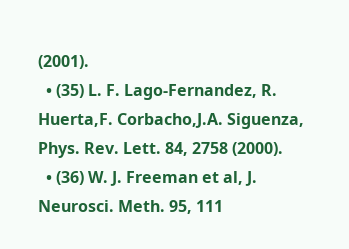(2001).
  • (35) L. F. Lago-Fernandez, R. Huerta,F. Corbacho,J.A. Siguenza, Phys. Rev. Lett. 84, 2758 (2000).
  • (36) W. J. Freeman et al, J. Neurosci. Meth. 95, 111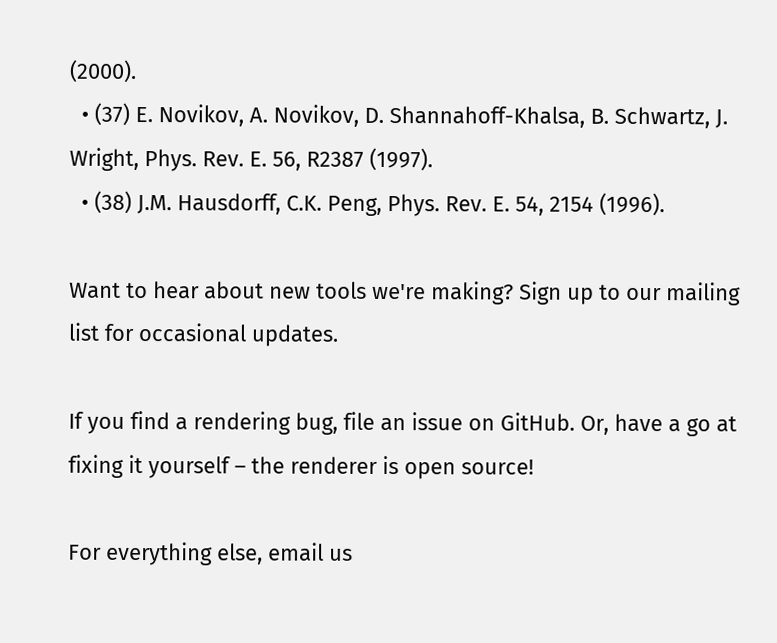(2000).
  • (37) E. Novikov, A. Novikov, D. Shannahoff-Khalsa, B. Schwartz, J. Wright, Phys. Rev. E. 56, R2387 (1997).
  • (38) J.M. Hausdorff, C.K. Peng, Phys. Rev. E. 54, 2154 (1996).

Want to hear about new tools we're making? Sign up to our mailing list for occasional updates.

If you find a rendering bug, file an issue on GitHub. Or, have a go at fixing it yourself – the renderer is open source!

For everything else, email us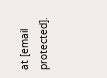at [email protected].